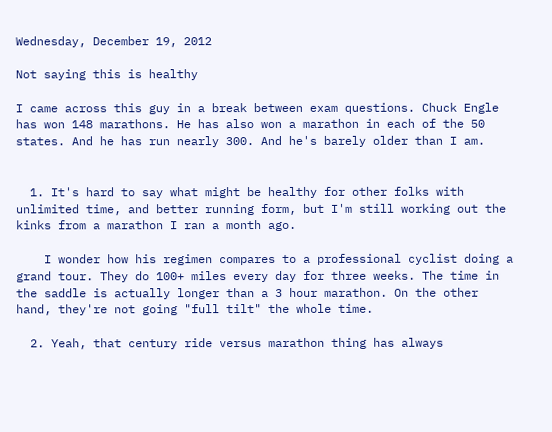Wednesday, December 19, 2012

Not saying this is healthy

I came across this guy in a break between exam questions. Chuck Engle has won 148 marathons. He has also won a marathon in each of the 50 states. And he has run nearly 300. And he's barely older than I am.


  1. It's hard to say what might be healthy for other folks with unlimited time, and better running form, but I'm still working out the kinks from a marathon I ran a month ago.

    I wonder how his regimen compares to a professional cyclist doing a grand tour. They do 100+ miles every day for three weeks. The time in the saddle is actually longer than a 3 hour marathon. On the other hand, they're not going "full tilt" the whole time.

  2. Yeah, that century ride versus marathon thing has always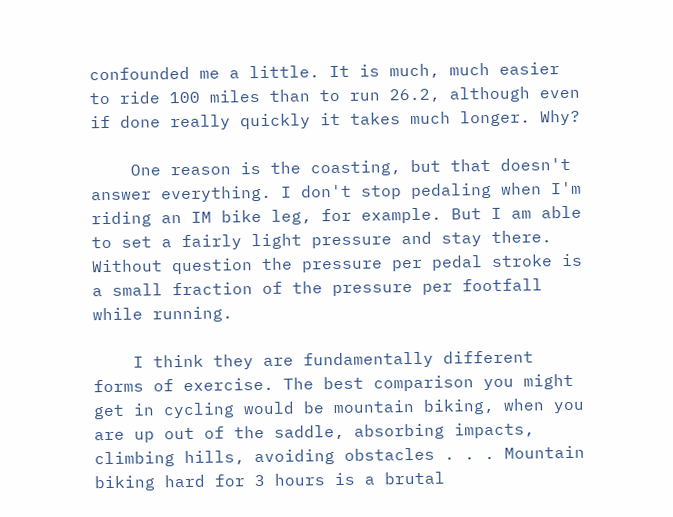confounded me a little. It is much, much easier to ride 100 miles than to run 26.2, although even if done really quickly it takes much longer. Why?

    One reason is the coasting, but that doesn't answer everything. I don't stop pedaling when I'm riding an IM bike leg, for example. But I am able to set a fairly light pressure and stay there. Without question the pressure per pedal stroke is a small fraction of the pressure per footfall while running.

    I think they are fundamentally different forms of exercise. The best comparison you might get in cycling would be mountain biking, when you are up out of the saddle, absorbing impacts, climbing hills, avoiding obstacles . . . Mountain biking hard for 3 hours is a brutal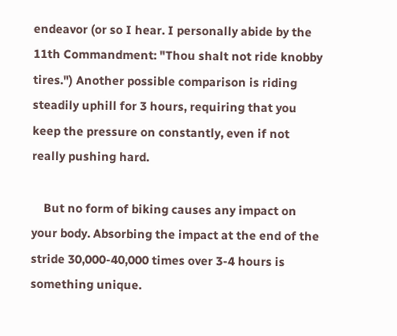endeavor (or so I hear. I personally abide by the 11th Commandment: "Thou shalt not ride knobby tires.") Another possible comparison is riding steadily uphill for 3 hours, requiring that you keep the pressure on constantly, even if not really pushing hard.

    But no form of biking causes any impact on your body. Absorbing the impact at the end of the stride 30,000-40,000 times over 3-4 hours is something unique.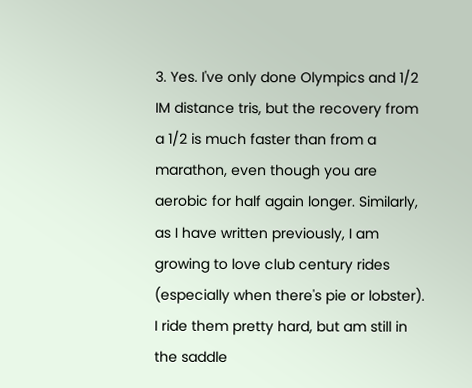3. Yes. I've only done Olympics and 1/2 IM distance tris, but the recovery from a 1/2 is much faster than from a marathon, even though you are aerobic for half again longer. Similarly, as I have written previously, I am growing to love club century rides (especially when there's pie or lobster). I ride them pretty hard, but am still in the saddle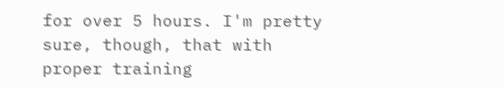for over 5 hours. I'm pretty sure, though, that with proper training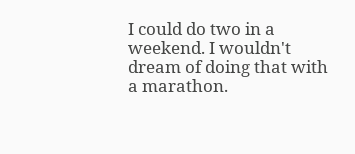I could do two in a weekend. I wouldn't dream of doing that with a marathon.